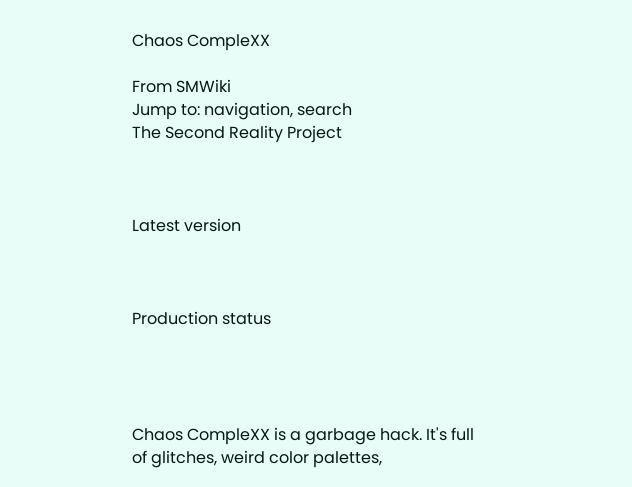Chaos CompleXX

From SMWiki
Jump to: navigation, search
The Second Reality Project



Latest version



Production status




Chaos CompleXX is a garbage hack. It's full of glitches, weird color palettes,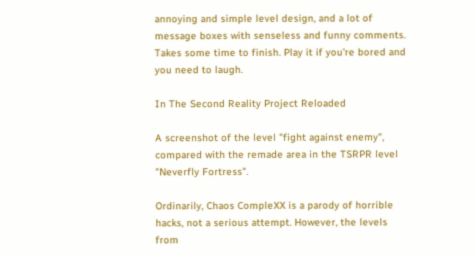annoying and simple level design, and a lot of message boxes with senseless and funny comments. Takes some time to finish. Play it if you're bored and you need to laugh.

In The Second Reality Project Reloaded

A screenshot of the level "fight against enemy", compared with the remade area in the TSRPR level "Neverfly Fortress".

Ordinarily, Chaos CompleXX is a parody of horrible hacks, not a serious attempt. However, the levels from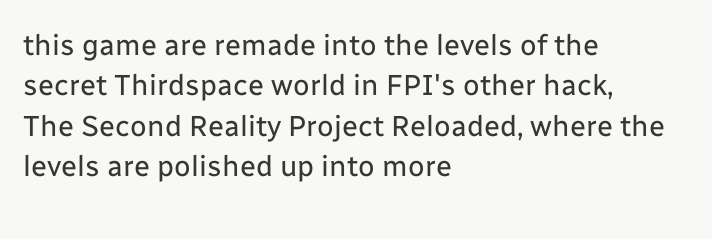this game are remade into the levels of the secret Thirdspace world in FPI's other hack, The Second Reality Project Reloaded, where the levels are polished up into more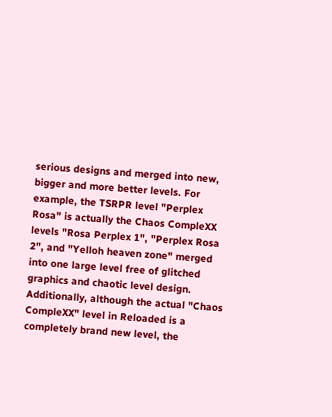serious designs and merged into new, bigger and more better levels. For example, the TSRPR level "Perplex Rosa" is actually the Chaos CompleXX levels "Rosa Perplex 1", "Perplex Rosa 2", and "Yelloh heaven zone" merged into one large level free of glitched graphics and chaotic level design. Additionally, although the actual "Chaos CompleXX" level in Reloaded is a completely brand new level, the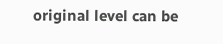original level can be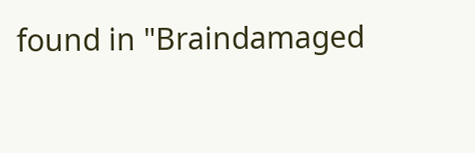found in "Braindamaged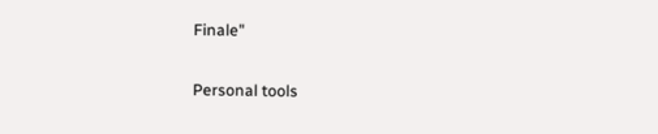Finale"

Personal tools